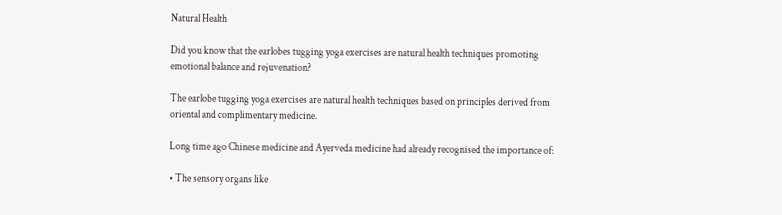Natural Health

Did you know that the earlobes tugging yoga exercises are natural health techniques promoting emotional balance and rejuvenation?

The earlobe tugging yoga exercises are natural health techniques based on principles derived from oriental and complimentary medicine.

Long time ago Chinese medicine and Ayerveda medicine had already recognised the importance of:

• The sensory organs like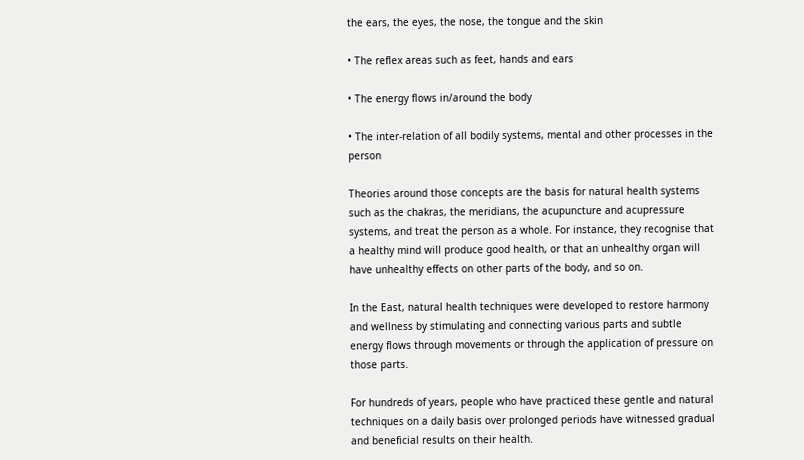the ears, the eyes, the nose, the tongue and the skin

• The reflex areas such as feet, hands and ears

• The energy flows in/around the body

• The inter-relation of all bodily systems, mental and other processes in the person

Theories around those concepts are the basis for natural health systems such as the chakras, the meridians, the acupuncture and acupressure systems, and treat the person as a whole. For instance, they recognise that a healthy mind will produce good health, or that an unhealthy organ will have unhealthy effects on other parts of the body, and so on.

In the East, natural health techniques were developed to restore harmony and wellness by stimulating and connecting various parts and subtle energy flows through movements or through the application of pressure on those parts.

For hundreds of years, people who have practiced these gentle and natural techniques on a daily basis over prolonged periods have witnessed gradual and beneficial results on their health.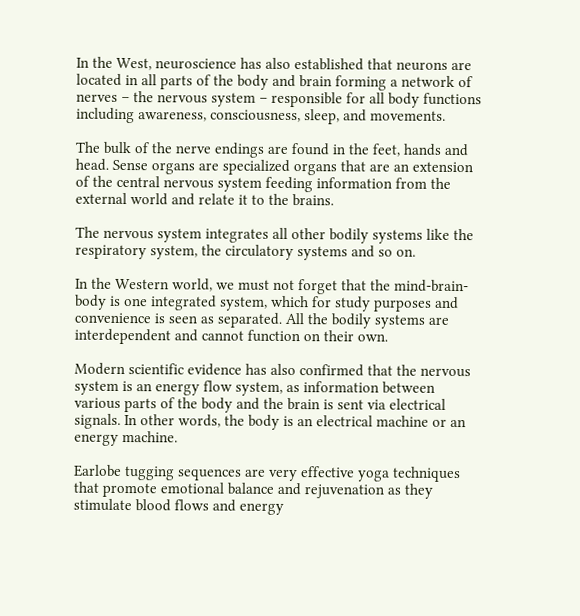In the West, neuroscience has also established that neurons are located in all parts of the body and brain forming a network of nerves – the nervous system – responsible for all body functions including awareness, consciousness, sleep, and movements.

The bulk of the nerve endings are found in the feet, hands and head. Sense organs are specialized organs that are an extension of the central nervous system feeding information from the external world and relate it to the brains.

The nervous system integrates all other bodily systems like the respiratory system, the circulatory systems and so on.

In the Western world, we must not forget that the mind-brain-body is one integrated system, which for study purposes and convenience is seen as separated. All the bodily systems are interdependent and cannot function on their own.

Modern scientific evidence has also confirmed that the nervous system is an energy flow system, as information between various parts of the body and the brain is sent via electrical signals. In other words, the body is an electrical machine or an energy machine.

Earlobe tugging sequences are very effective yoga techniques that promote emotional balance and rejuvenation as they stimulate blood flows and energy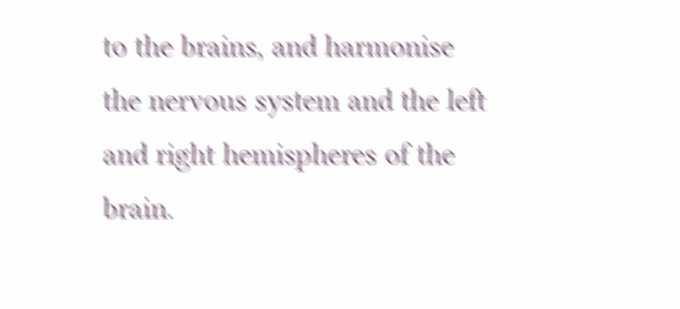to the brains, and harmonise the nervous system and the left and right hemispheres of the brain.